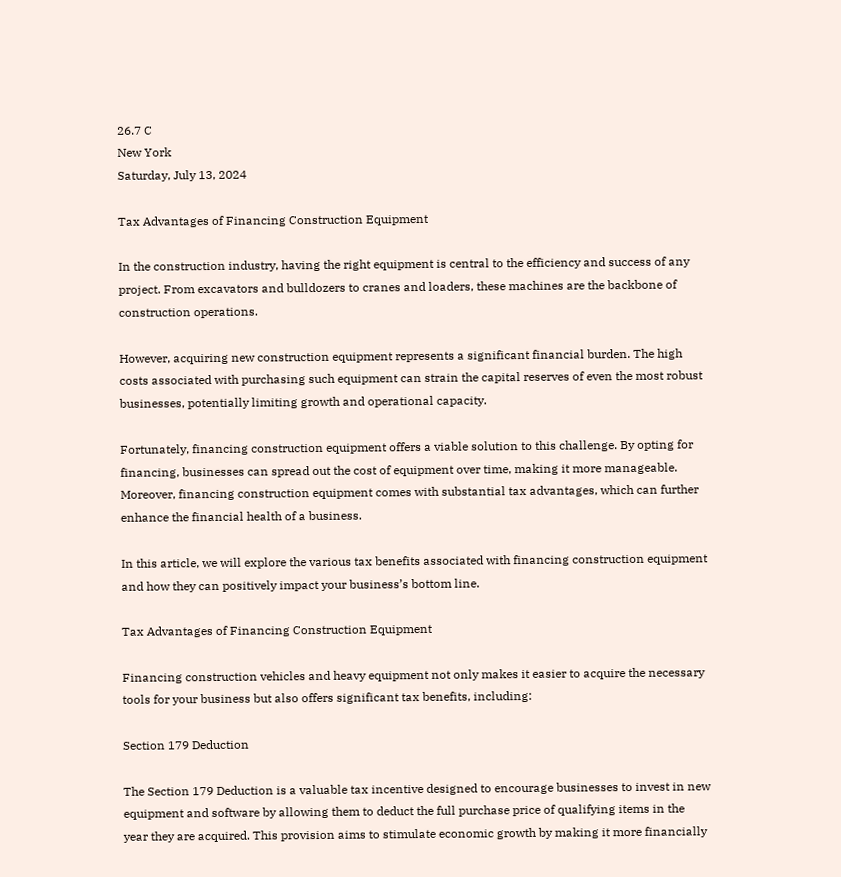26.7 C
New York
Saturday, July 13, 2024

Tax Advantages of Financing Construction Equipment

In the construction industry, having the right equipment is central to the efficiency and success of any project. From excavators and bulldozers to cranes and loaders, these machines are the backbone of construction operations.

However, acquiring new construction equipment represents a significant financial burden. The high costs associated with purchasing such equipment can strain the capital reserves of even the most robust businesses, potentially limiting growth and operational capacity.

Fortunately, financing construction equipment offers a viable solution to this challenge. By opting for financing, businesses can spread out the cost of equipment over time, making it more manageable. Moreover, financing construction equipment comes with substantial tax advantages, which can further enhance the financial health of a business.

In this article, we will explore the various tax benefits associated with financing construction equipment and how they can positively impact your business’s bottom line.

Tax Advantages of Financing Construction Equipment

Financing construction vehicles and heavy equipment not only makes it easier to acquire the necessary tools for your business but also offers significant tax benefits, including:

Section 179 Deduction

The Section 179 Deduction is a valuable tax incentive designed to encourage businesses to invest in new equipment and software by allowing them to deduct the full purchase price of qualifying items in the year they are acquired. This provision aims to stimulate economic growth by making it more financially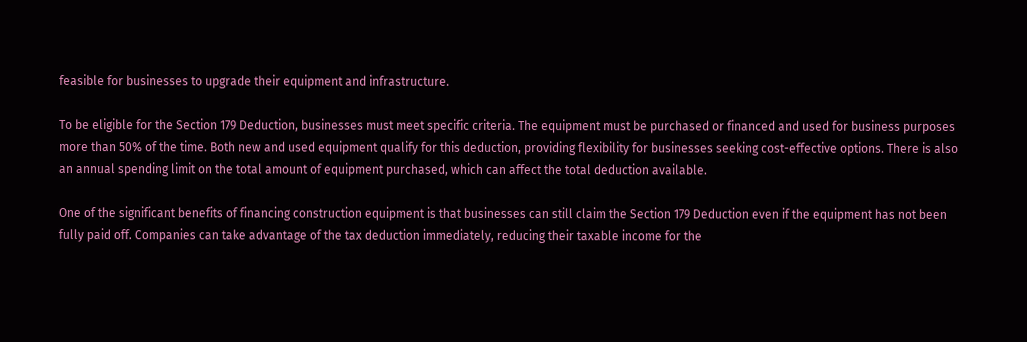feasible for businesses to upgrade their equipment and infrastructure.

To be eligible for the Section 179 Deduction, businesses must meet specific criteria. The equipment must be purchased or financed and used for business purposes more than 50% of the time. Both new and used equipment qualify for this deduction, providing flexibility for businesses seeking cost-effective options. There is also an annual spending limit on the total amount of equipment purchased, which can affect the total deduction available.

One of the significant benefits of financing construction equipment is that businesses can still claim the Section 179 Deduction even if the equipment has not been fully paid off. Companies can take advantage of the tax deduction immediately, reducing their taxable income for the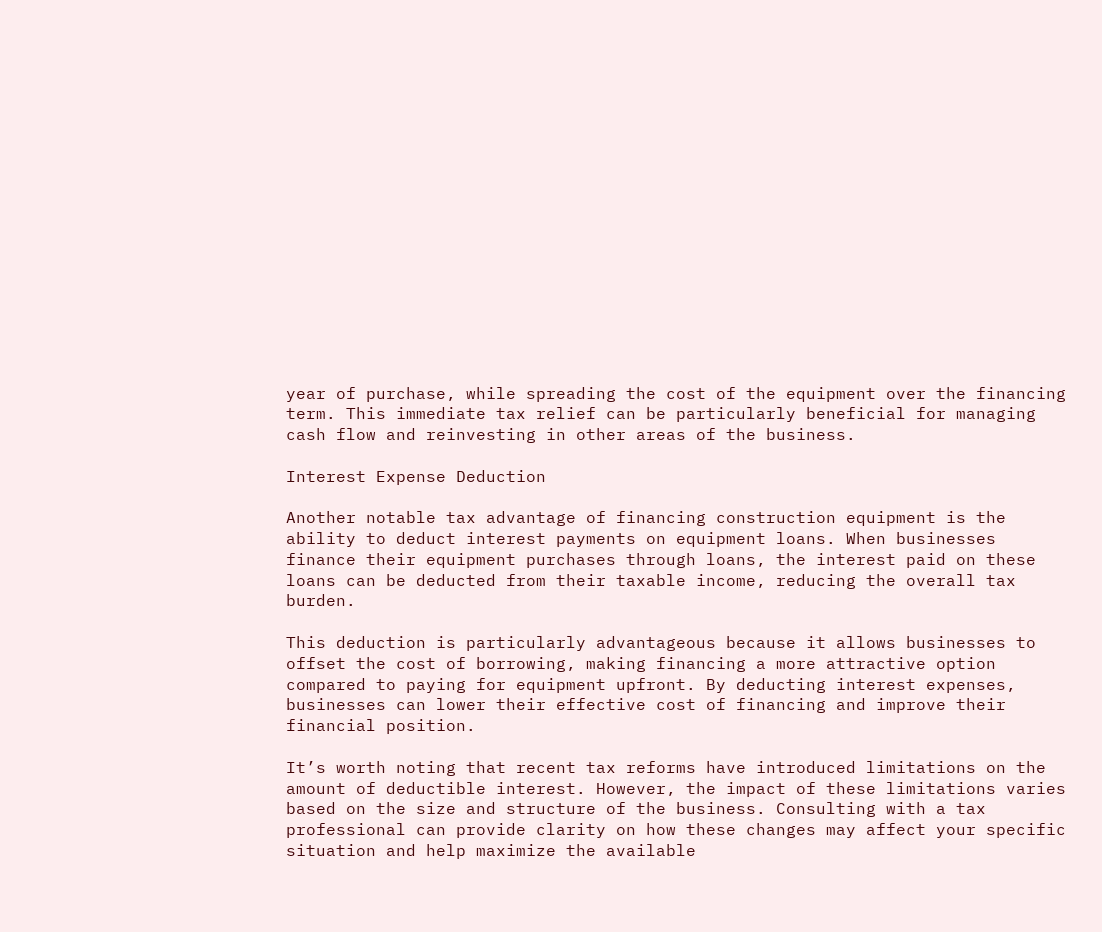year of purchase, while spreading the cost of the equipment over the financing term. This immediate tax relief can be particularly beneficial for managing cash flow and reinvesting in other areas of the business.

Interest Expense Deduction

Another notable tax advantage of financing construction equipment is the ability to deduct interest payments on equipment loans. When businesses finance their equipment purchases through loans, the interest paid on these loans can be deducted from their taxable income, reducing the overall tax burden.

This deduction is particularly advantageous because it allows businesses to offset the cost of borrowing, making financing a more attractive option compared to paying for equipment upfront. By deducting interest expenses, businesses can lower their effective cost of financing and improve their financial position.

It’s worth noting that recent tax reforms have introduced limitations on the amount of deductible interest. However, the impact of these limitations varies based on the size and structure of the business. Consulting with a tax professional can provide clarity on how these changes may affect your specific situation and help maximize the available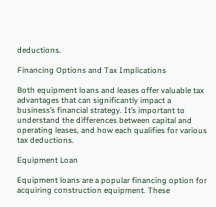deductions.

Financing Options and Tax Implications

Both equipment loans and leases offer valuable tax advantages that can significantly impact a business’s financial strategy. It’s important to understand the differences between capital and operating leases, and how each qualifies for various tax deductions.

Equipment Loan

Equipment loans are a popular financing option for acquiring construction equipment. These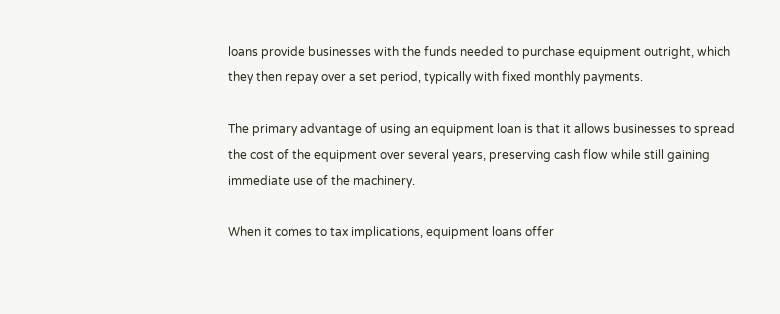loans provide businesses with the funds needed to purchase equipment outright, which they then repay over a set period, typically with fixed monthly payments.

The primary advantage of using an equipment loan is that it allows businesses to spread the cost of the equipment over several years, preserving cash flow while still gaining immediate use of the machinery.

When it comes to tax implications, equipment loans offer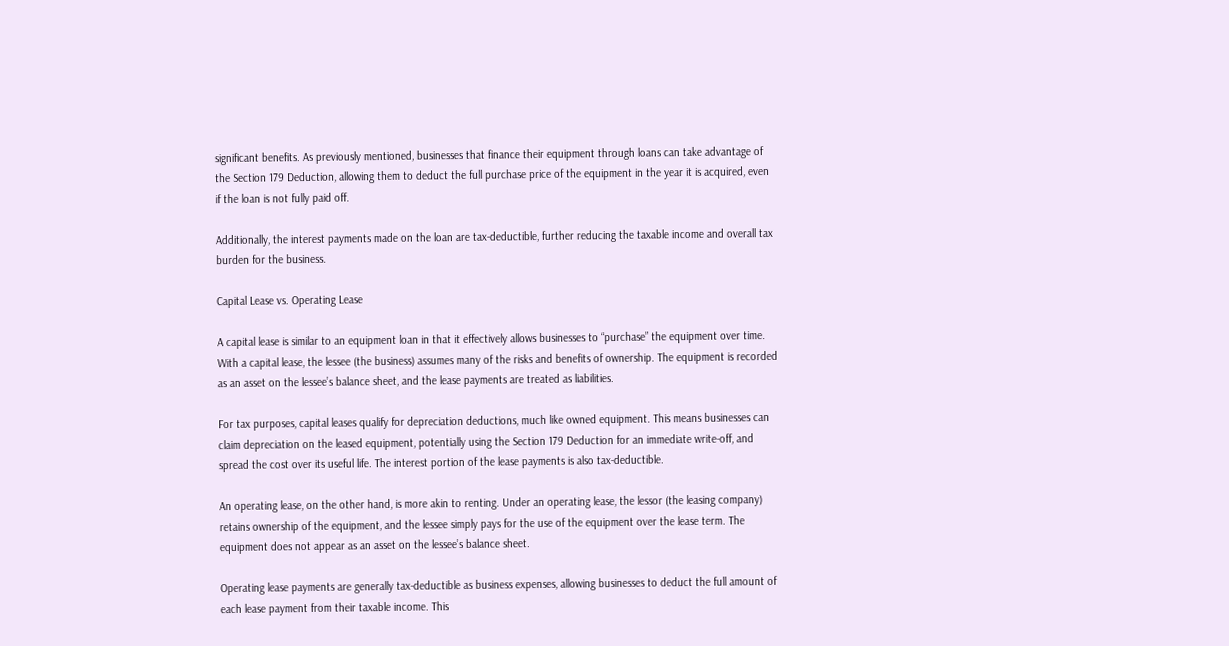significant benefits. As previously mentioned, businesses that finance their equipment through loans can take advantage of the Section 179 Deduction, allowing them to deduct the full purchase price of the equipment in the year it is acquired, even if the loan is not fully paid off.

Additionally, the interest payments made on the loan are tax-deductible, further reducing the taxable income and overall tax burden for the business.

Capital Lease vs. Operating Lease

A capital lease is similar to an equipment loan in that it effectively allows businesses to “purchase” the equipment over time. With a capital lease, the lessee (the business) assumes many of the risks and benefits of ownership. The equipment is recorded as an asset on the lessee’s balance sheet, and the lease payments are treated as liabilities.

For tax purposes, capital leases qualify for depreciation deductions, much like owned equipment. This means businesses can claim depreciation on the leased equipment, potentially using the Section 179 Deduction for an immediate write-off, and spread the cost over its useful life. The interest portion of the lease payments is also tax-deductible.

An operating lease, on the other hand, is more akin to renting. Under an operating lease, the lessor (the leasing company) retains ownership of the equipment, and the lessee simply pays for the use of the equipment over the lease term. The equipment does not appear as an asset on the lessee’s balance sheet.

Operating lease payments are generally tax-deductible as business expenses, allowing businesses to deduct the full amount of each lease payment from their taxable income. This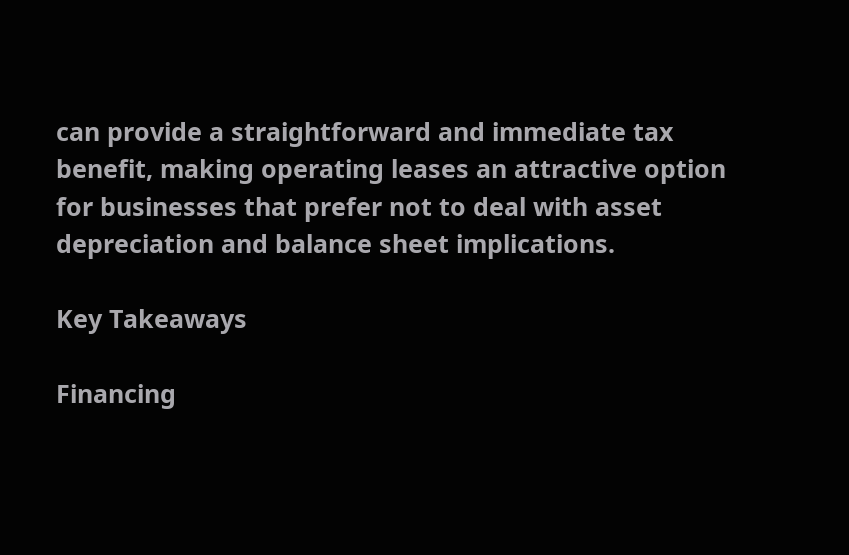can provide a straightforward and immediate tax benefit, making operating leases an attractive option for businesses that prefer not to deal with asset depreciation and balance sheet implications.

Key Takeaways

Financing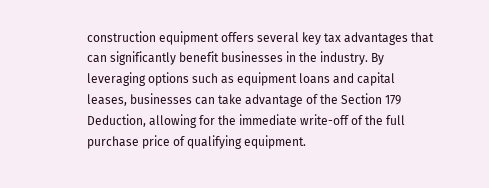construction equipment offers several key tax advantages that can significantly benefit businesses in the industry. By leveraging options such as equipment loans and capital leases, businesses can take advantage of the Section 179 Deduction, allowing for the immediate write-off of the full purchase price of qualifying equipment.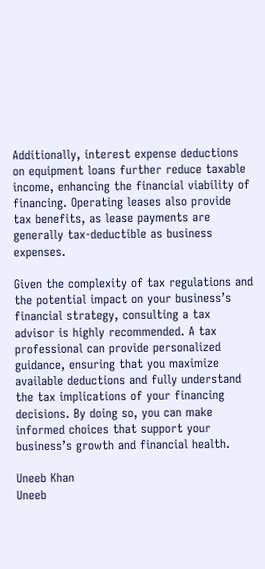Additionally, interest expense deductions on equipment loans further reduce taxable income, enhancing the financial viability of financing. Operating leases also provide tax benefits, as lease payments are generally tax-deductible as business expenses.

Given the complexity of tax regulations and the potential impact on your business’s financial strategy, consulting a tax advisor is highly recommended. A tax professional can provide personalized guidance, ensuring that you maximize available deductions and fully understand the tax implications of your financing decisions. By doing so, you can make informed choices that support your business’s growth and financial health.

Uneeb Khan
Uneeb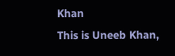Khan
This is Uneeb Khan,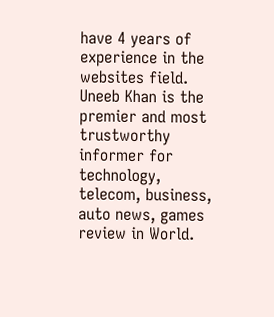have 4 years of experience in the websites field. Uneeb Khan is the premier and most trustworthy informer for technology, telecom, business, auto news, games review in World.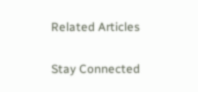Related Articles

Stay Connected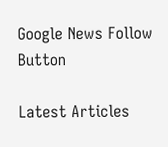Google News Follow Button

Latest Articles